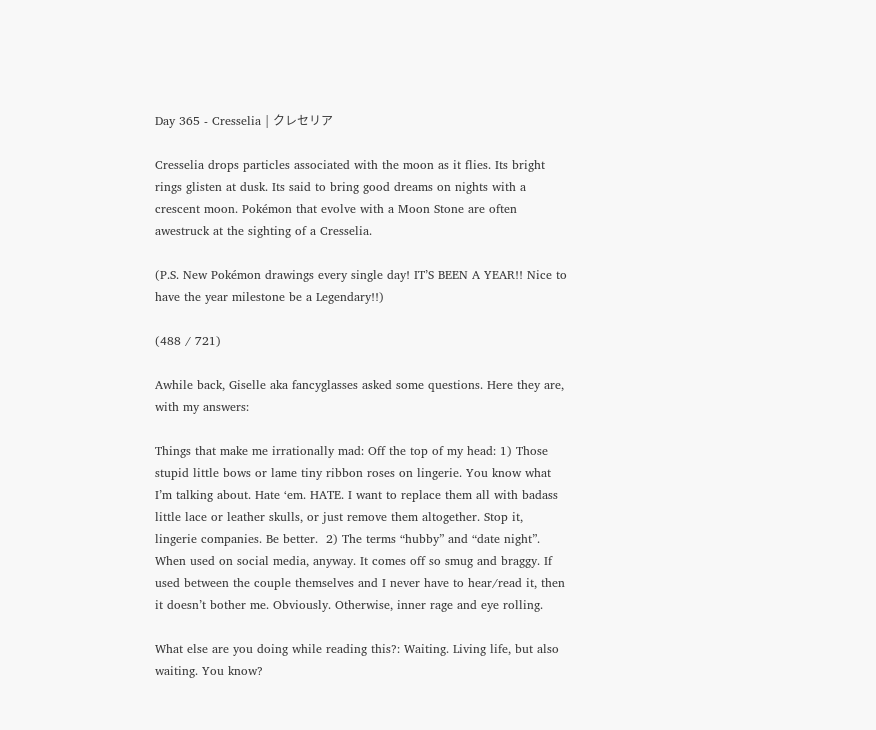Day 365 - Cresselia | クレセリア

Cresselia drops particles associated with the moon as it flies. Its bright rings glisten at dusk. Its said to bring good dreams on nights with a crescent moon. Pokémon that evolve with a Moon Stone are often awestruck at the sighting of a Cresselia.

(P.S. New Pokémon drawings every single day! IT’S BEEN A YEAR!! Nice to have the year milestone be a Legendary!!)

(488 / 721)

Awhile back, Giselle aka fancyglasses asked some questions. Here they are, with my answers:

Things that make me irrationally mad: Off the top of my head: 1) Those stupid little bows or lame tiny ribbon roses on lingerie. You know what I’m talking about. Hate ‘em. HATE. I want to replace them all with badass little lace or leather skulls, or just remove them altogether. Stop it, lingerie companies. Be better.  2) The terms “hubby” and “date night”. When used on social media, anyway. It comes off so smug and braggy. If used between the couple themselves and I never have to hear/read it, then it doesn’t bother me. Obviously. Otherwise, inner rage and eye rolling.

What else are you doing while reading this?: Waiting. Living life, but also waiting. You know?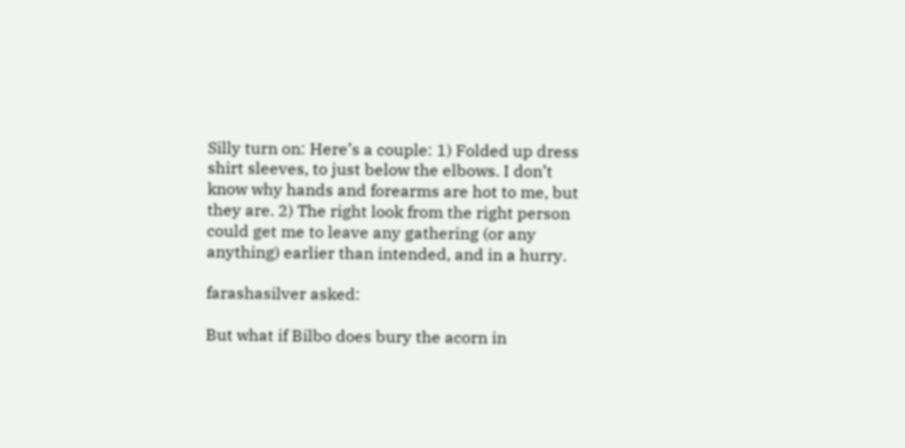Silly turn on: Here’s a couple: 1) Folded up dress shirt sleeves, to just below the elbows. I don’t know why hands and forearms are hot to me, but they are. 2) The right look from the right person could get me to leave any gathering (or any anything) earlier than intended, and in a hurry.

farashasilver asked:

But what if Bilbo does bury the acorn in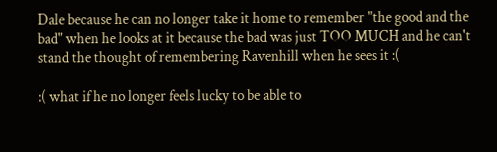Dale because he can no longer take it home to remember "the good and the bad" when he looks at it because the bad was just TOO MUCH and he can't stand the thought of remembering Ravenhill when he sees it :(

:( what if he no longer feels lucky to be able to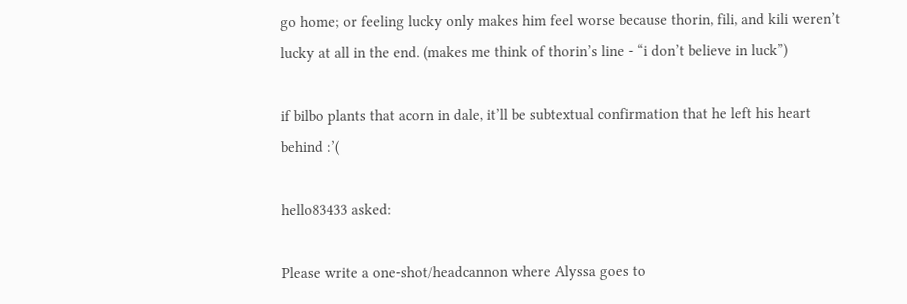go home; or feeling lucky only makes him feel worse because thorin, fili, and kili weren’t lucky at all in the end. (makes me think of thorin’s line - “i don’t believe in luck”)

if bilbo plants that acorn in dale, it’ll be subtextual confirmation that he left his heart behind :’(

hello83433 asked:

Please write a one-shot/headcannon where Alyssa goes to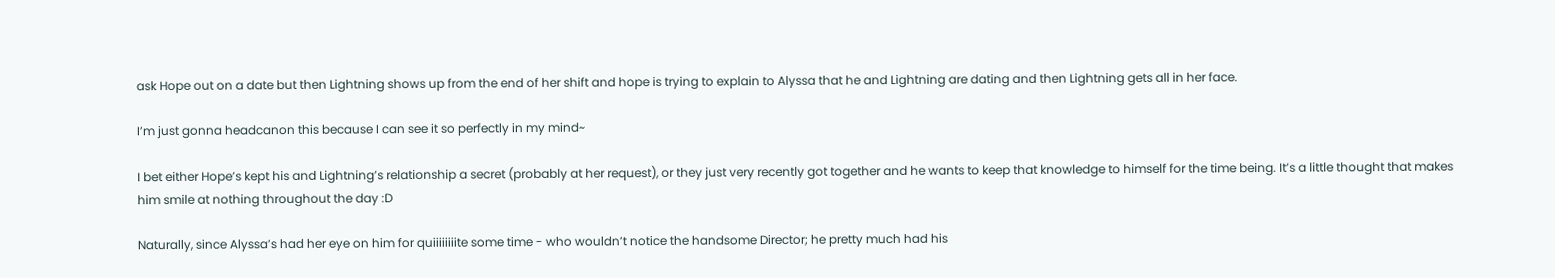ask Hope out on a date but then Lightning shows up from the end of her shift and hope is trying to explain to Alyssa that he and Lightning are dating and then Lightning gets all in her face.

I’m just gonna headcanon this because I can see it so perfectly in my mind~

I bet either Hope’s kept his and Lightning’s relationship a secret (probably at her request), or they just very recently got together and he wants to keep that knowledge to himself for the time being. It’s a little thought that makes him smile at nothing throughout the day :D

Naturally, since Alyssa’s had her eye on him for quiiiiiiiite some time - who wouldn’t notice the handsome Director; he pretty much had his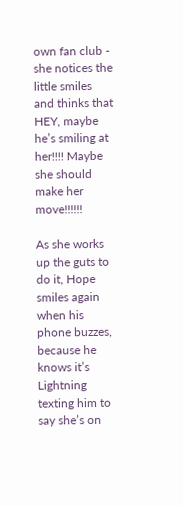own fan club - she notices the little smiles and thinks that HEY, maybe he’s smiling at her!!!! Maybe she should make her move!!!!!!

As she works up the guts to do it, Hope smiles again when his phone buzzes, because he knows it’s Lightning texting him to say she’s on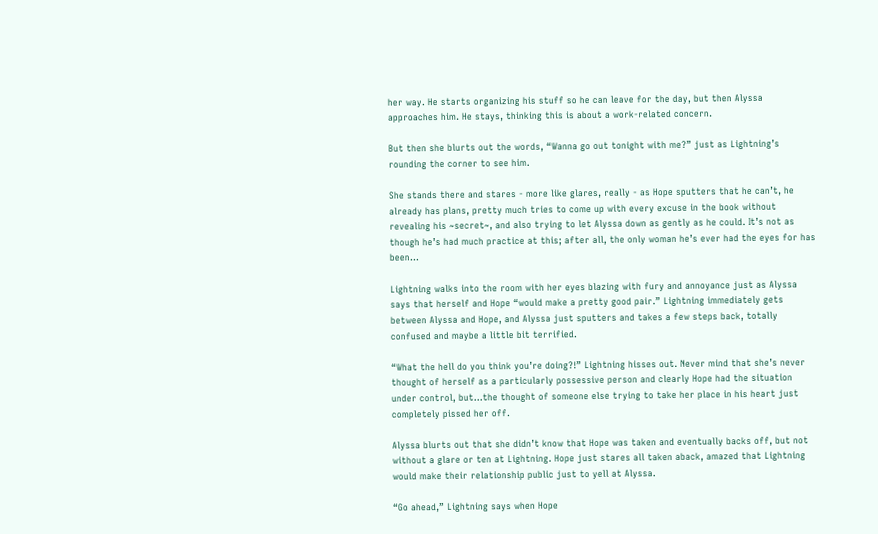her way. He starts organizing his stuff so he can leave for the day, but then Alyssa approaches him. He stays, thinking this is about a work-related concern.

But then she blurts out the words, “Wanna go out tonight with me?” just as Lightning’s rounding the corner to see him.

She stands there and stares - more like glares, really - as Hope sputters that he can’t, he already has plans, pretty much tries to come up with every excuse in the book without revealing his ~secret~, and also trying to let Alyssa down as gently as he could. It’s not as though he’s had much practice at this; after all, the only woman he’s ever had the eyes for has been…

Lightning walks into the room with her eyes blazing with fury and annoyance just as Alyssa says that herself and Hope “would make a pretty good pair.” Lightning immediately gets between Alyssa and Hope, and Alyssa just sputters and takes a few steps back, totally confused and maybe a little bit terrified.

“What the hell do you think you’re doing?!” Lightning hisses out. Never mind that she’s never thought of herself as a particularly possessive person and clearly Hope had the situation under control, but…the thought of someone else trying to take her place in his heart just completely pissed her off.

Alyssa blurts out that she didn’t know that Hope was taken and eventually backs off, but not without a glare or ten at Lightning. Hope just stares all taken aback, amazed that Lightning would make their relationship public just to yell at Alyssa.

“Go ahead,” Lightning says when Hope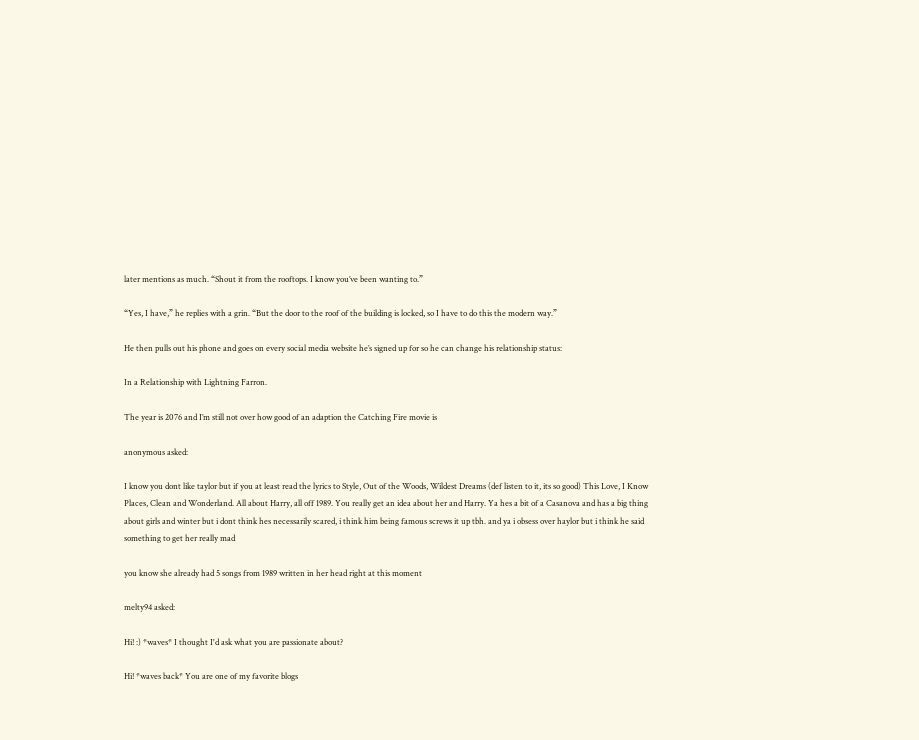later mentions as much. “Shout it from the rooftops. I know you’ve been wanting to.”

“Yes, I have,” he replies with a grin. “But the door to the roof of the building is locked, so I have to do this the modern way.”

He then pulls out his phone and goes on every social media website he’s signed up for so he can change his relationship status:

In a Relationship with Lightning Farron.

The year is 2076 and I’m still not over how good of an adaption the Catching Fire movie is

anonymous asked:

I know you dont like taylor but if you at least read the lyrics to Style, Out of the Woods, Wildest Dreams (def listen to it, its so good) This Love, I Know Places, Clean and Wonderland. All about Harry, all off 1989. You really get an idea about her and Harry. Ya hes a bit of a Casanova and has a big thing about girls and winter but i dont think hes necessarily scared, i think him being famous screws it up tbh. and ya i obsess over haylor but i think he said something to get her really mad

you know she already had 5 songs from 1989 written in her head right at this moment

melty94 asked:

Hi! :) *waves* I thought I'd ask what you are passionate about?

Hi! *waves back* You are one of my favorite blogs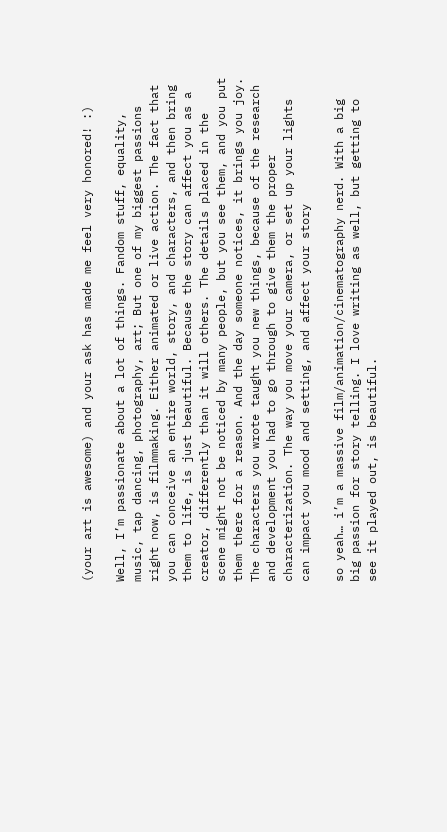(your art is awesome) and your ask has made me feel very honored! :)

Well, I’m passionate about a lot of things. Fandom stuff, equality, music, tap dancing, photography, art; But one of my biggest passions right now, is filmmaking. Either animated or live action. The fact that you can conceive an entire world, story, and characters, and then bring them to life, is just beautiful. Because the story can affect you as a creator, differently than it will others. The details placed in the scene might not be noticed by many people, but you see them, and you put them there for a reason. And the day someone notices, it brings you joy. The characters you wrote taught you new things, because of the research and development you had to go through to give them the proper characterization. The way you move your camera, or set up your lights can impact you mood and setting, and affect your story

so yeah… i’m a massive film/animation/cinematography nerd. With a big big passion for story telling. I love writing as well, but getting to see it played out, is beautiful.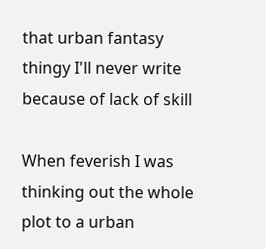that urban fantasy thingy I'll never write because of lack of skill

When feverish I was thinking out the whole plot to a urban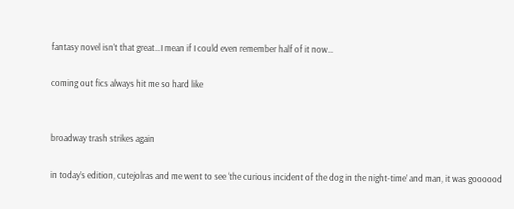fantasy novel isn’t that great…I mean if I could even remember half of it now…

coming out fics always hit me so hard like


broadway trash strikes again

in today’s edition, cutejolras and me went to see ‘the curious incident of the dog in the night-time’ and man, it was goooood